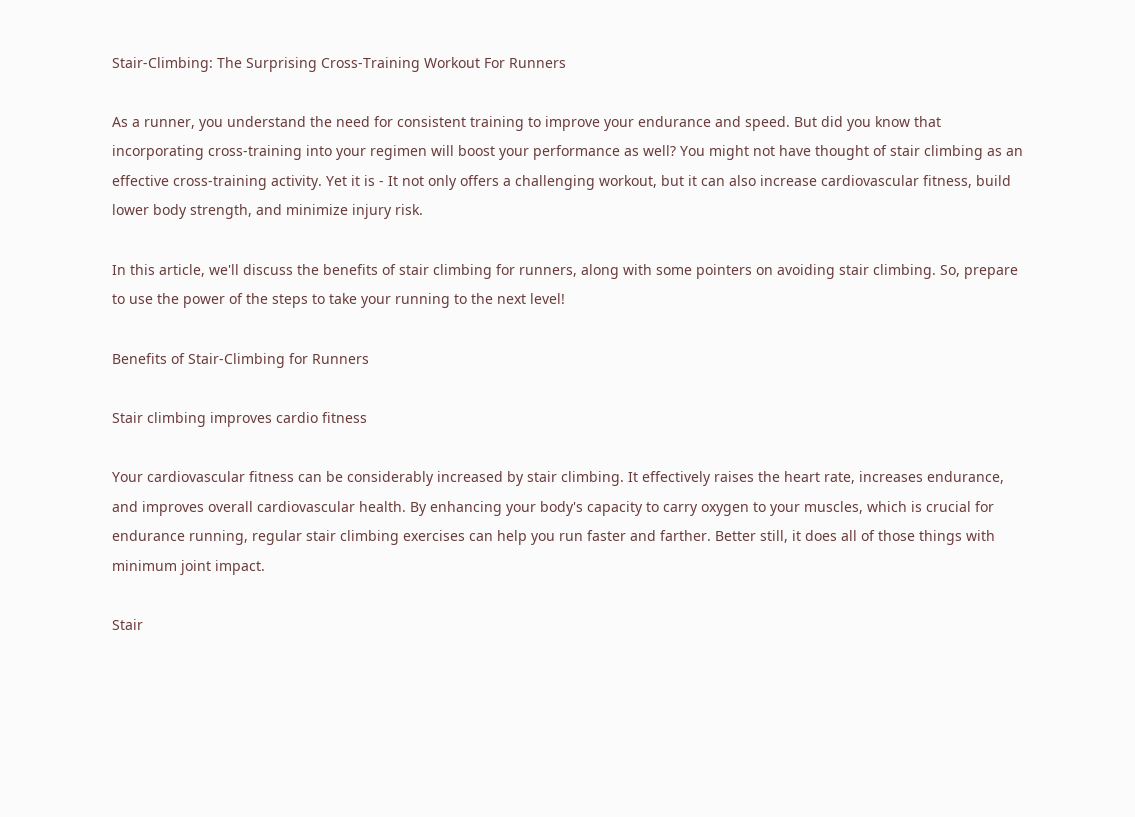Stair-Climbing: The Surprising Cross-Training Workout For Runners

As a runner, you understand the need for consistent training to improve your endurance and speed. But did you know that incorporating cross-training into your regimen will boost your performance as well? You might not have thought of stair climbing as an effective cross-training activity. Yet it is - It not only offers a challenging workout, but it can also increase cardiovascular fitness, build lower body strength, and minimize injury risk.

In this article, we'll discuss the benefits of stair climbing for runners, along with some pointers on avoiding stair climbing. So, prepare to use the power of the steps to take your running to the next level!

Benefits of Stair-Climbing for Runners

Stair climbing improves cardio fitness

Your cardiovascular fitness can be considerably increased by stair climbing. It effectively raises the heart rate, increases endurance, and improves overall cardiovascular health. By enhancing your body's capacity to carry oxygen to your muscles, which is crucial for endurance running, regular stair climbing exercises can help you run faster and farther. Better still, it does all of those things with minimum joint impact.

Stair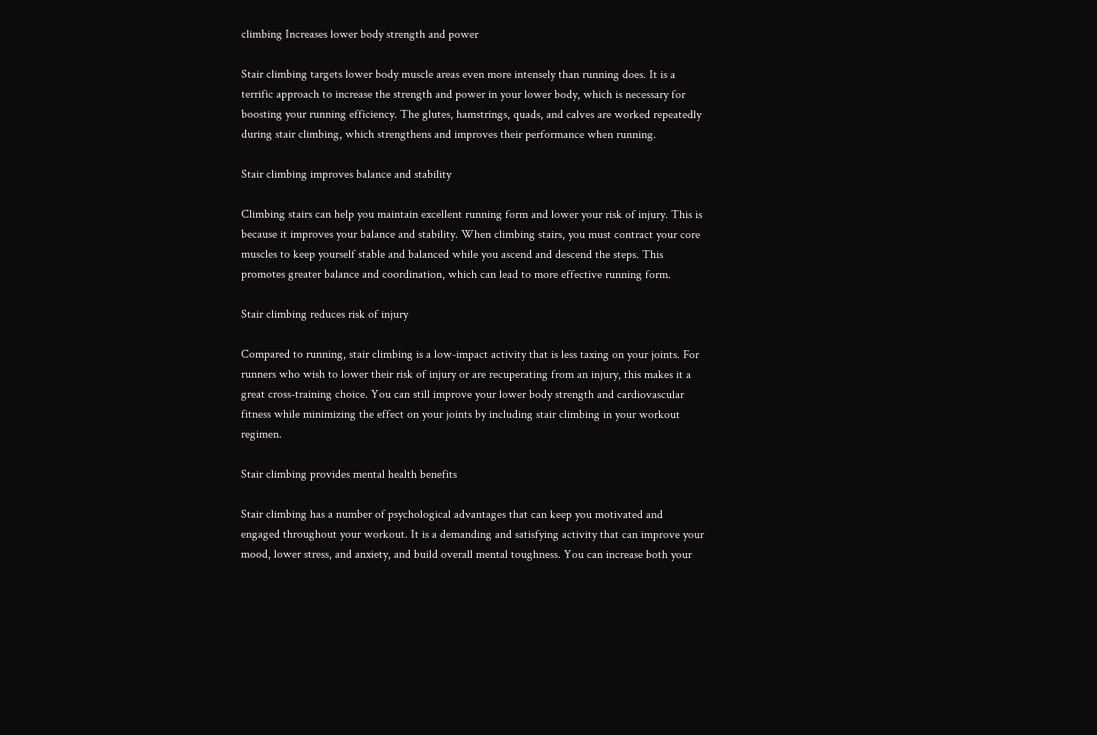climbing Increases lower body strength and power

Stair climbing targets lower body muscle areas even more intensely than running does. It is a terrific approach to increase the strength and power in your lower body, which is necessary for boosting your running efficiency. The glutes, hamstrings, quads, and calves are worked repeatedly during stair climbing, which strengthens and improves their performance when running.

Stair climbing improves balance and stability

Climbing stairs can help you maintain excellent running form and lower your risk of injury. This is because it improves your balance and stability. When climbing stairs, you must contract your core muscles to keep yourself stable and balanced while you ascend and descend the steps. This promotes greater balance and coordination, which can lead to more effective running form.

Stair climbing reduces risk of injury

Compared to running, stair climbing is a low-impact activity that is less taxing on your joints. For runners who wish to lower their risk of injury or are recuperating from an injury, this makes it a great cross-training choice. You can still improve your lower body strength and cardiovascular fitness while minimizing the effect on your joints by including stair climbing in your workout regimen.

Stair climbing provides mental health benefits

Stair climbing has a number of psychological advantages that can keep you motivated and engaged throughout your workout. It is a demanding and satisfying activity that can improve your mood, lower stress, and anxiety, and build overall mental toughness. You can increase both your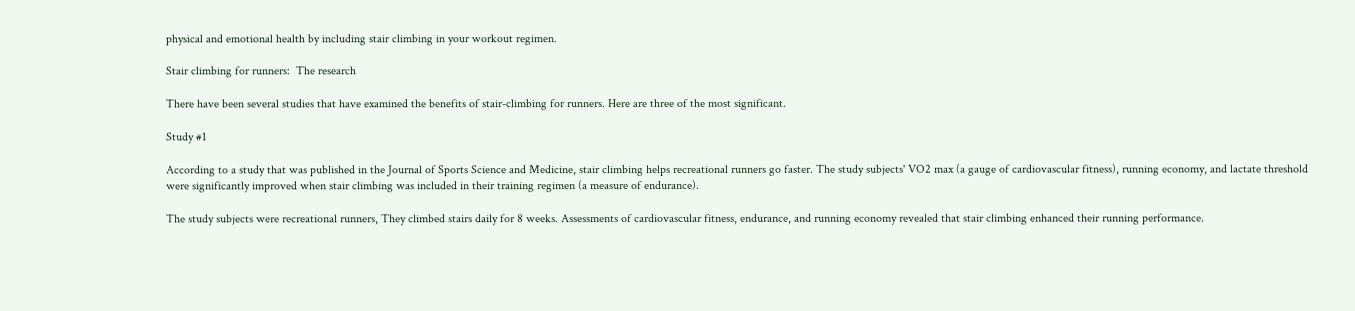physical and emotional health by including stair climbing in your workout regimen.

Stair climbing for runners:  The research

There have been several studies that have examined the benefits of stair-climbing for runners. Here are three of the most significant.

Study #1

According to a study that was published in the Journal of Sports Science and Medicine, stair climbing helps recreational runners go faster. The study subjects' VO2 max (a gauge of cardiovascular fitness), running economy, and lactate threshold were significantly improved when stair climbing was included in their training regimen (a measure of endurance).

The study subjects were recreational runners, They climbed stairs daily for 8 weeks. Assessments of cardiovascular fitness, endurance, and running economy revealed that stair climbing enhanced their running performance.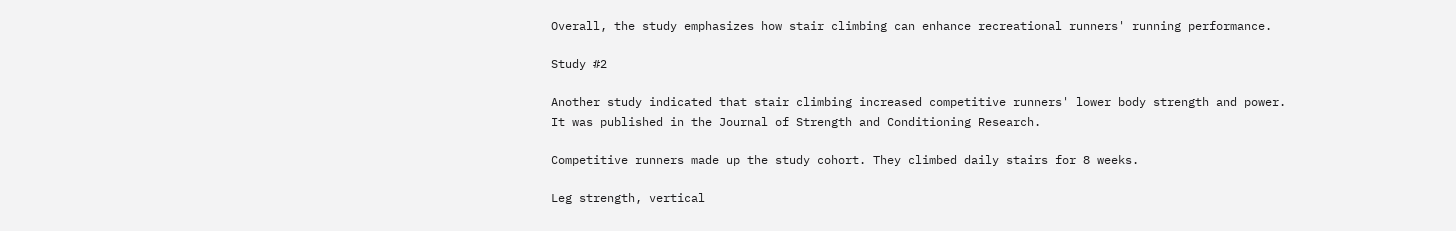Overall, the study emphasizes how stair climbing can enhance recreational runners' running performance.

Study #2

Another study indicated that stair climbing increased competitive runners' lower body strength and power. It was published in the Journal of Strength and Conditioning Research.

Competitive runners made up the study cohort. They climbed daily stairs for 8 weeks.

Leg strength, vertical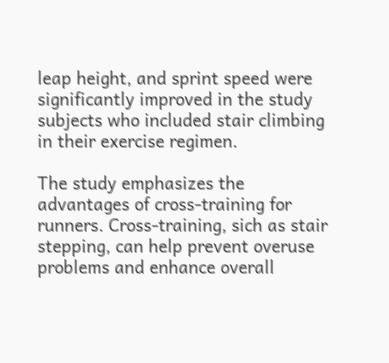leap height, and sprint speed were significantly improved in the study subjects who included stair climbing in their exercise regimen.

The study emphasizes the advantages of cross-training for runners. Cross-training, sich as stair stepping, can help prevent overuse problems and enhance overall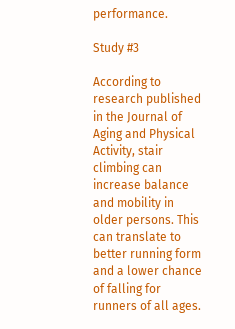performance.

Study #3

According to research published in the Journal of Aging and Physical Activity, stair climbing can increase balance and mobility in older persons. This can translate to better running form and a lower chance of falling for runners of all ages.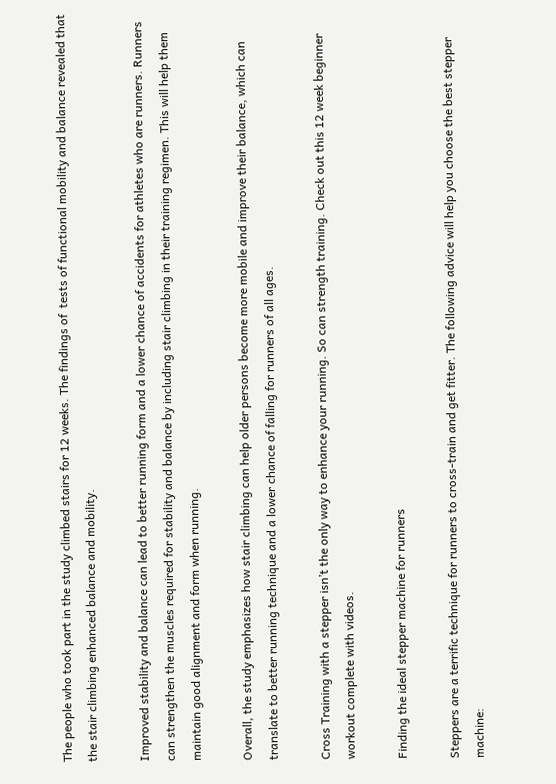The people who took part in the study climbed stairs for 12 weeks. The findings of  tests of functional mobility and balance revealed that the stair climbing enhanced balance and mobility.

Improved stability and balance can lead to better running form and a lower chance of accidents for athletes who are runners. Runners can strengthen the muscles required for stability and balance by including stair climbing in their training regimen. This will help them maintain good alignment and form when running.

Overall, the study emphasizes how stair climbing can help older persons become more mobile and improve their balance, which can translate to better running technique and a lower chance of falling for runners of all ages.

Cross Training with a stepper isn’t the only way to enhance your running. So can strength training. Check out this 12 week beginner workout complete with videos.

Finding the ideal stepper machine for runners

Steppers are a terrific technique for runners to cross-train and get fitter. The following advice will help you choose the best stepper machine: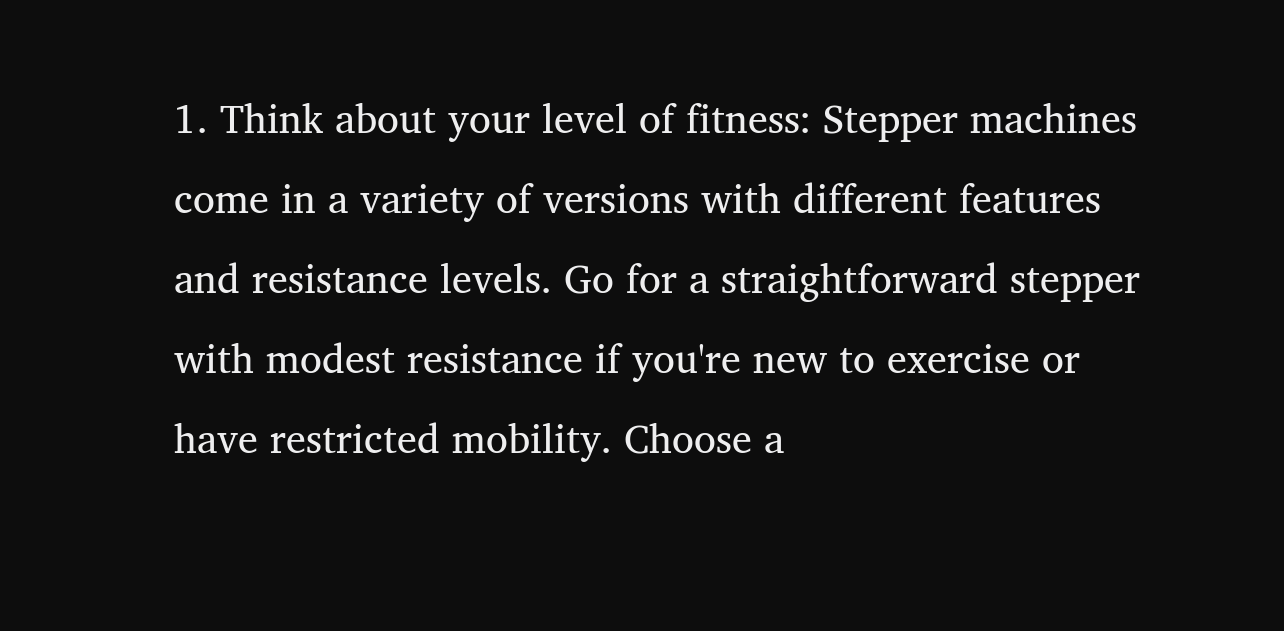1. Think about your level of fitness: Stepper machines come in a variety of versions with different features and resistance levels. Go for a straightforward stepper with modest resistance if you're new to exercise or have restricted mobility. Choose a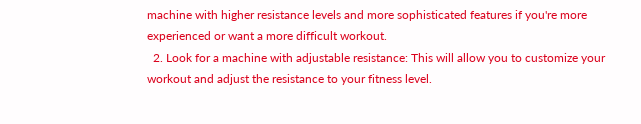machine with higher resistance levels and more sophisticated features if you're more experienced or want a more difficult workout.
  2. Look for a machine with adjustable resistance: This will allow you to customize your workout and adjust the resistance to your fitness level.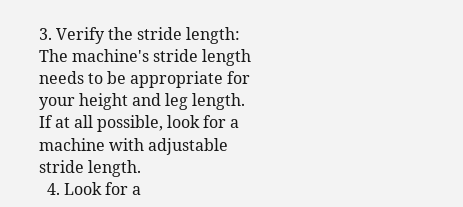3. Verify the stride length: The machine's stride length needs to be appropriate for your height and leg length. If at all possible, look for a machine with adjustable stride length.
  4. Look for a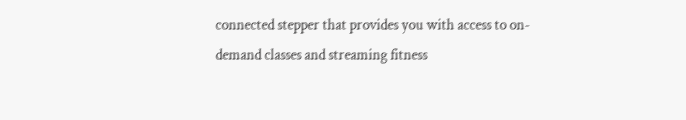connected stepper that provides you with access to on-demand classes and streaming fitness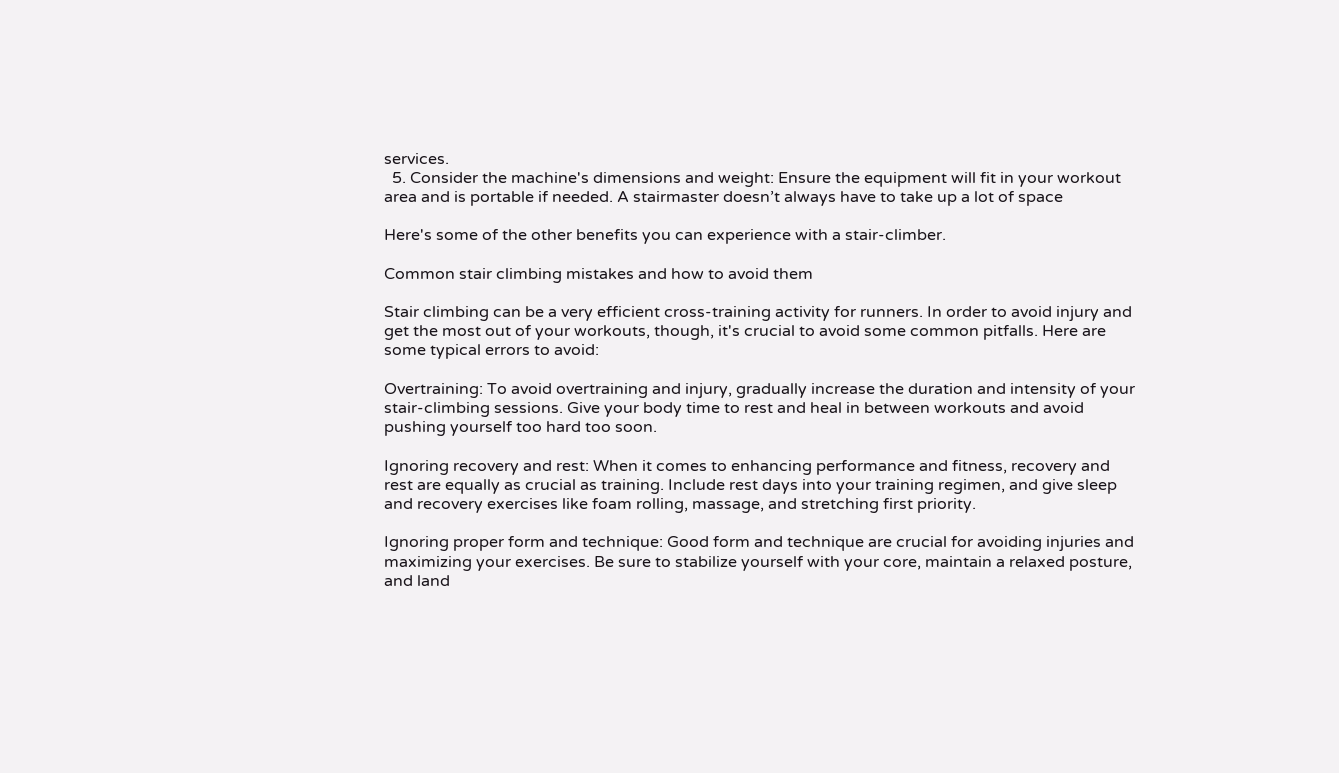services.
  5. Consider the machine's dimensions and weight: Ensure the equipment will fit in your workout area and is portable if needed. A stairmaster doesn’t always have to take up a lot of space

Here's some of the other benefits you can experience with a stair-climber.

Common stair climbing mistakes and how to avoid them

Stair climbing can be a very efficient cross-training activity for runners. In order to avoid injury and get the most out of your workouts, though, it's crucial to avoid some common pitfalls. Here are some typical errors to avoid:

Overtraining: To avoid overtraining and injury, gradually increase the duration and intensity of your stair-climbing sessions. Give your body time to rest and heal in between workouts and avoid pushing yourself too hard too soon.

Ignoring recovery and rest: When it comes to enhancing performance and fitness, recovery and rest are equally as crucial as training. Include rest days into your training regimen, and give sleep and recovery exercises like foam rolling, massage, and stretching first priority.

Ignoring proper form and technique: Good form and technique are crucial for avoiding injuries and maximizing your exercises. Be sure to stabilize yourself with your core, maintain a relaxed posture, and land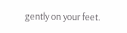gently on your feet.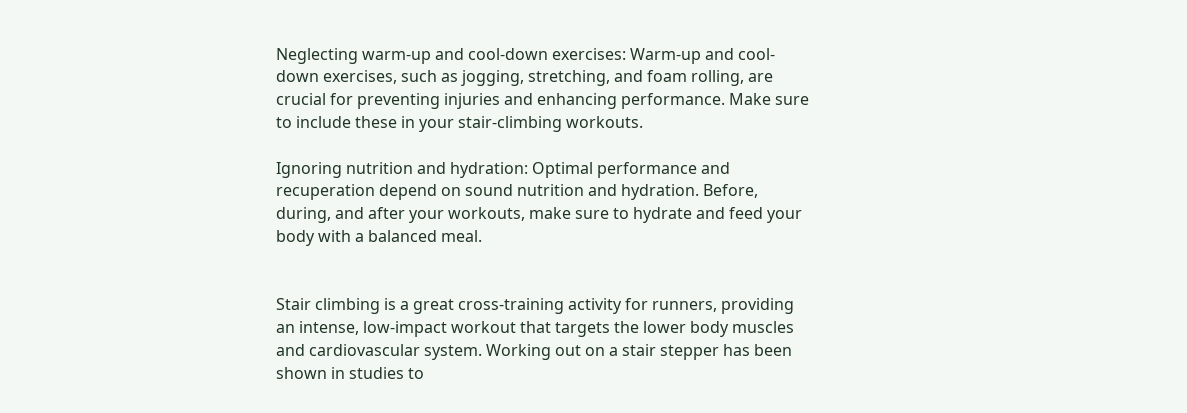Neglecting warm-up and cool-down exercises: Warm-up and cool-down exercises, such as jogging, stretching, and foam rolling, are crucial for preventing injuries and enhancing performance. Make sure to include these in your stair-climbing workouts.

Ignoring nutrition and hydration: Optimal performance and recuperation depend on sound nutrition and hydration. Before, during, and after your workouts, make sure to hydrate and feed your body with a balanced meal.


Stair climbing is a great cross-training activity for runners, providing an intense, low-impact workout that targets the lower body muscles and cardiovascular system. Working out on a stair stepper has been shown in studies to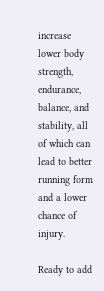increase lower body strength, endurance, balance, and stability, all of which can lead to better running form and a lower chance of injury.

Ready to add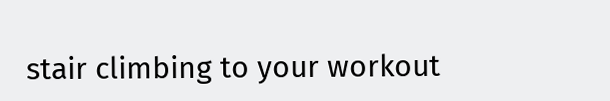stair climbing to your workout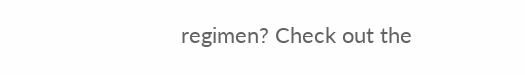regimen? Check out the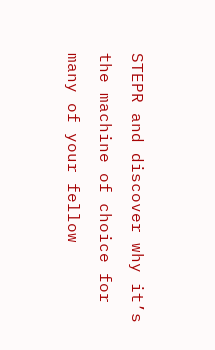STEPR and discover why it’s the machine of choice for many of your fellow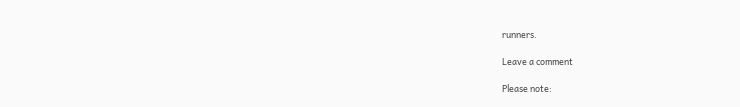runners.

Leave a comment

Please note: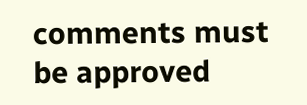comments must be approved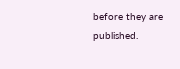before they are published.